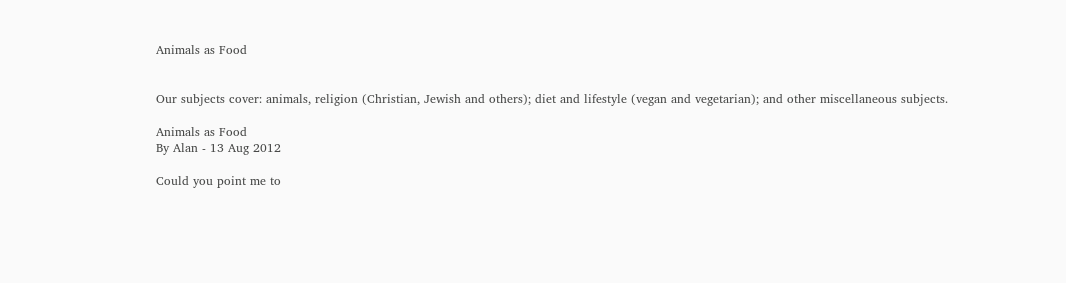Animals as Food


Our subjects cover: animals, religion (Christian, Jewish and others); diet and lifestyle (vegan and vegetarian); and other miscellaneous subjects.

Animals as Food
By Alan - 13 Aug 2012

Could you point me to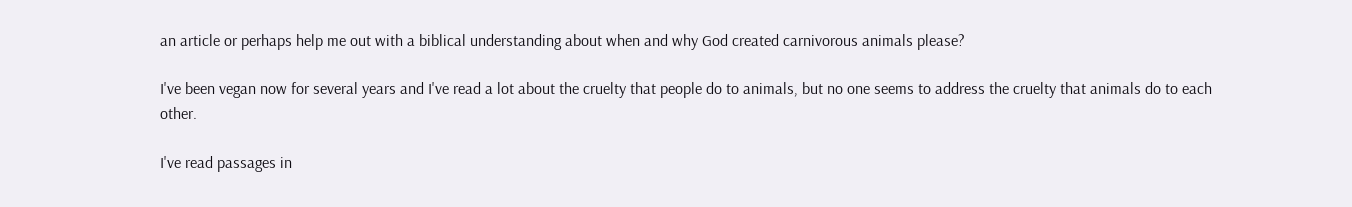an article or perhaps help me out with a biblical understanding about when and why God created carnivorous animals please?

I've been vegan now for several years and I've read a lot about the cruelty that people do to animals, but no one seems to address the cruelty that animals do to each other.

I've read passages in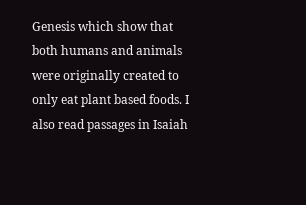Genesis which show that both humans and animals were originally created to only eat plant based foods. I also read passages in Isaiah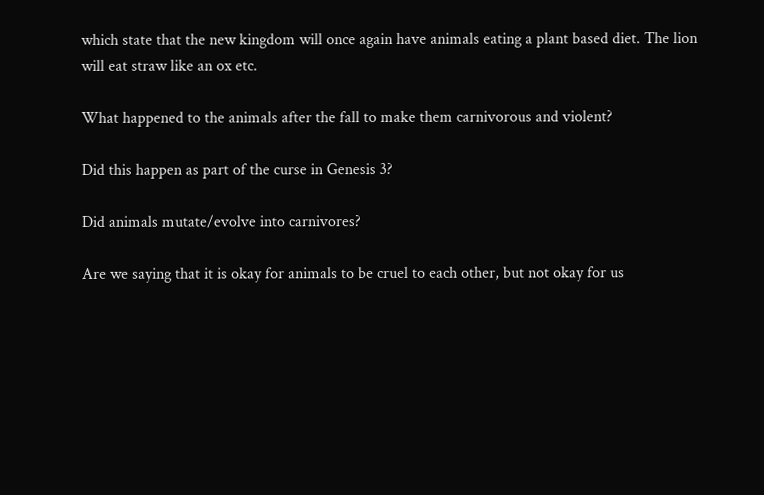which state that the new kingdom will once again have animals eating a plant based diet. The lion will eat straw like an ox etc.

What happened to the animals after the fall to make them carnivorous and violent?

Did this happen as part of the curse in Genesis 3?

Did animals mutate/evolve into carnivores?

Are we saying that it is okay for animals to be cruel to each other, but not okay for us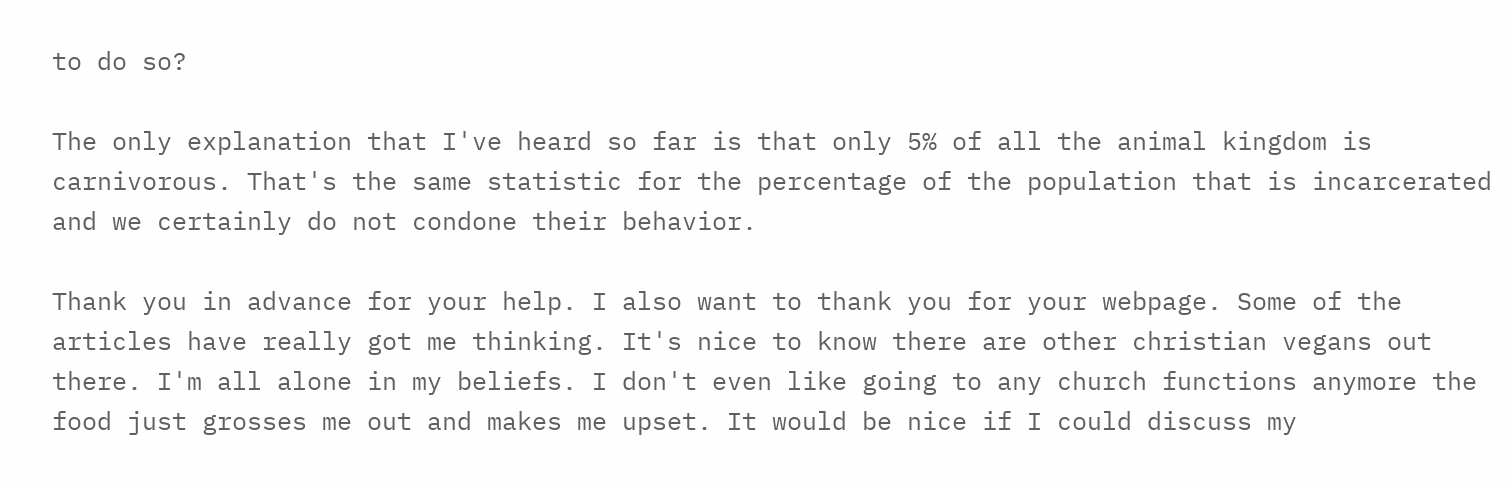to do so?

The only explanation that I've heard so far is that only 5% of all the animal kingdom is carnivorous. That's the same statistic for the percentage of the population that is incarcerated and we certainly do not condone their behavior.

Thank you in advance for your help. I also want to thank you for your webpage. Some of the articles have really got me thinking. It's nice to know there are other christian vegans out there. I'm all alone in my beliefs. I don't even like going to any church functions anymore the food just grosses me out and makes me upset. It would be nice if I could discuss my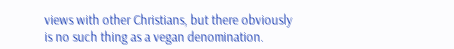views with other Christians, but there obviously is no such thing as a vegan denomination.